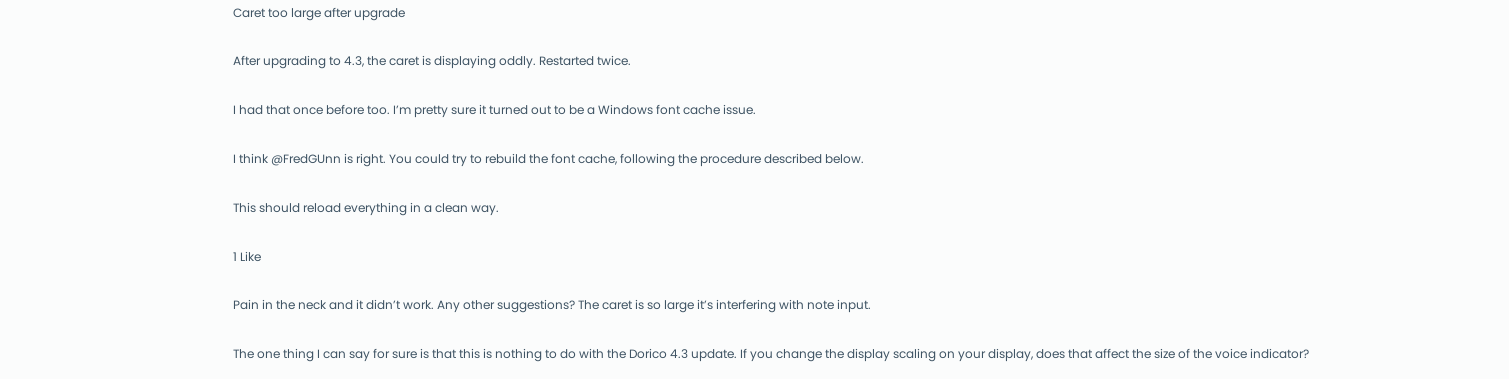Caret too large after upgrade

After upgrading to 4.3, the caret is displaying oddly. Restarted twice.

I had that once before too. I’m pretty sure it turned out to be a Windows font cache issue.

I think @FredGUnn is right. You could try to rebuild the font cache, following the procedure described below.

This should reload everything in a clean way.

1 Like

Pain in the neck and it didn’t work. Any other suggestions? The caret is so large it’s interfering with note input.

The one thing I can say for sure is that this is nothing to do with the Dorico 4.3 update. If you change the display scaling on your display, does that affect the size of the voice indicator?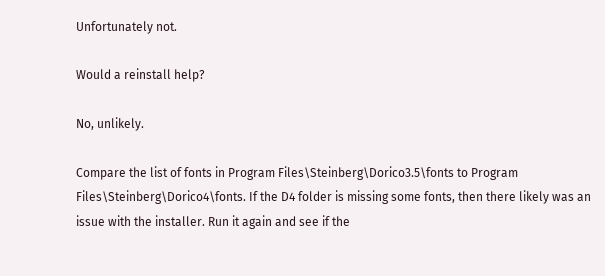Unfortunately not.

Would a reinstall help?

No, unlikely.

Compare the list of fonts in Program Files\Steinberg\Dorico3.5\fonts to Program Files\Steinberg\Dorico4\fonts. If the D4 folder is missing some fonts, then there likely was an issue with the installer. Run it again and see if the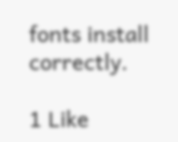fonts install correctly.

1 Like